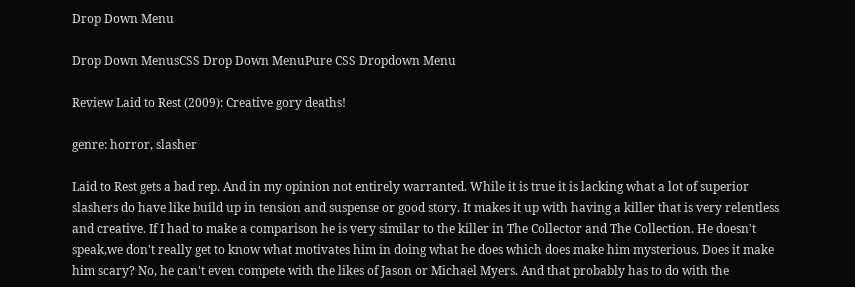Drop Down Menu

Drop Down MenusCSS Drop Down MenuPure CSS Dropdown Menu

Review Laid to Rest (2009): Creative gory deaths!

genre: horror, slasher

Laid to Rest gets a bad rep. And in my opinion not entirely warranted. While it is true it is lacking what a lot of superior slashers do have like build up in tension and suspense or good story. It makes it up with having a killer that is very relentless and creative. If I had to make a comparison he is very similar to the killer in The Collector and The Collection. He doesn't speak,we don't really get to know what motivates him in doing what he does which does make him mysterious. Does it make him scary? No, he can't even compete with the likes of Jason or Michael Myers. And that probably has to do with the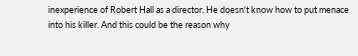inexperience of Robert Hall as a director. He doesn't know how to put menace into his killer. And this could be the reason why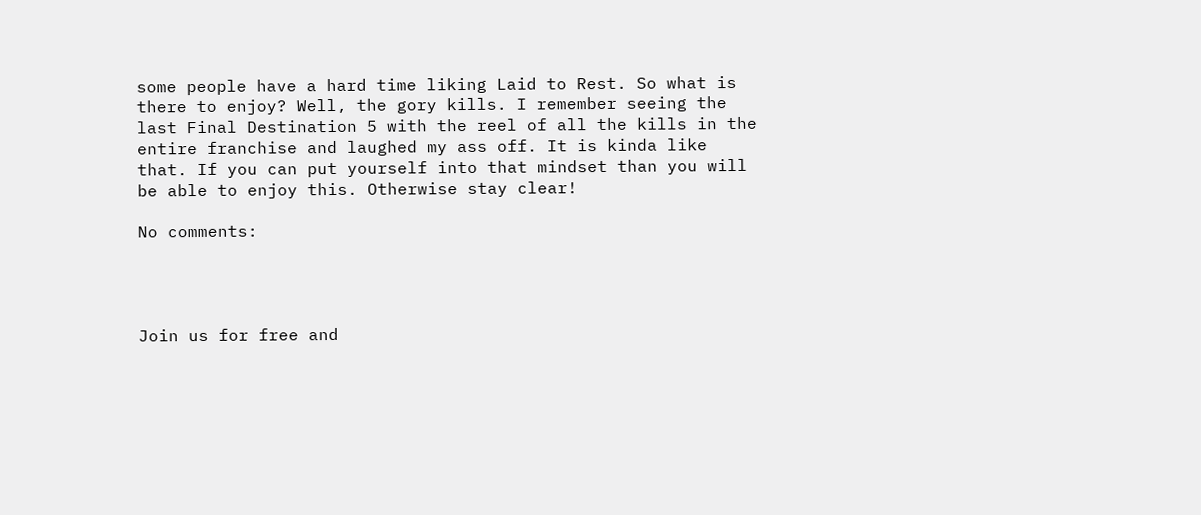some people have a hard time liking Laid to Rest. So what is there to enjoy? Well, the gory kills. I remember seeing the last Final Destination 5 with the reel of all the kills in the entire franchise and laughed my ass off. It is kinda like that. If you can put yourself into that mindset than you will be able to enjoy this. Otherwise stay clear!

No comments:




Join us for free and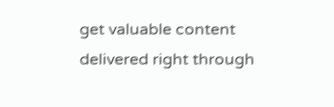get valuable content delivered right through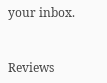your inbox.


Reviews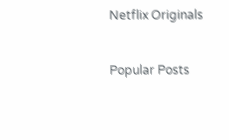Netflix Originals


Popular Posts